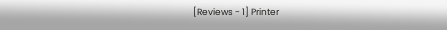[Reviews - 1] Printer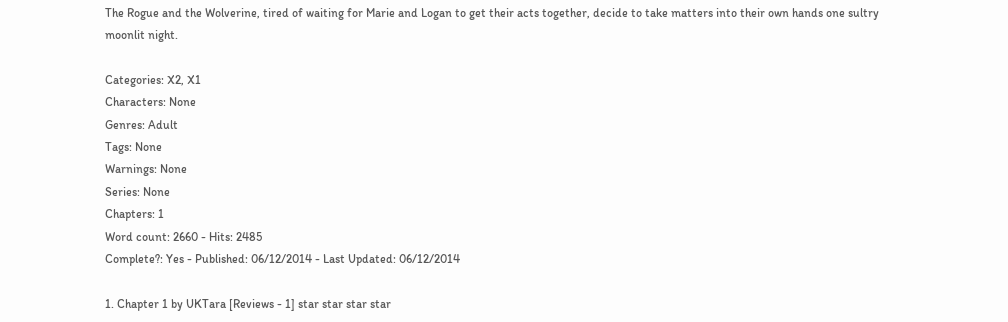The Rogue and the Wolverine, tired of waiting for Marie and Logan to get their acts together, decide to take matters into their own hands one sultry moonlit night.

Categories: X2, X1
Characters: None
Genres: Adult
Tags: None
Warnings: None
Series: None
Chapters: 1
Word count: 2660 - Hits: 2485
Complete?: Yes - Published: 06/12/2014 - Last Updated: 06/12/2014

1. Chapter 1 by UKTara [Reviews - 1] star star star star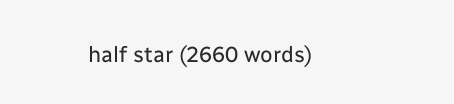half star (2660 words)